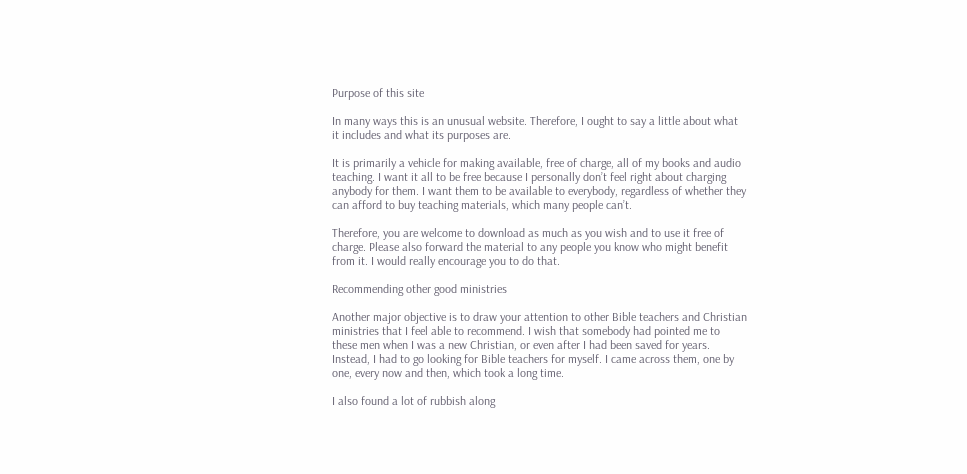Purpose of this site

In many ways this is an unusual website. Therefore, I ought to say a little about what it includes and what its purposes are.

It is primarily a vehicle for making available, free of charge, all of my books and audio teaching. I want it all to be free because I personally don’t feel right about charging anybody for them. I want them to be available to everybody, regardless of whether they can afford to buy teaching materials, which many people can’t.

Therefore, you are welcome to download as much as you wish and to use it free of charge. Please also forward the material to any people you know who might benefit from it. I would really encourage you to do that.

Recommending other good ministries

Another major objective is to draw your attention to other Bible teachers and Christian ministries that I feel able to recommend. I wish that somebody had pointed me to these men when I was a new Christian, or even after I had been saved for years. Instead, I had to go looking for Bible teachers for myself. I came across them, one by one, every now and then, which took a long time.

I also found a lot of rubbish along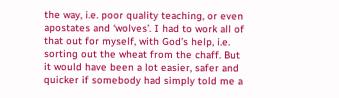the way, i.e. poor quality teaching, or even apostates and ‘wolves’. I had to work all of that out for myself, with God’s help, i.e. sorting out the wheat from the chaff. But it would have been a lot easier, safer and quicker if somebody had simply told me a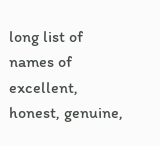long list of names of excellent, honest, genuine,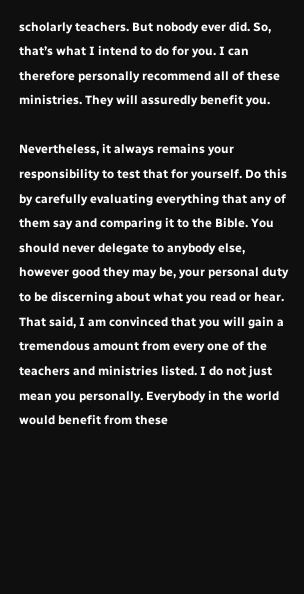scholarly teachers. But nobody ever did. So, that’s what I intend to do for you. I can therefore personally recommend all of these ministries. They will assuredly benefit you.

Nevertheless, it always remains your responsibility to test that for yourself. Do this by carefully evaluating everything that any of them say and comparing it to the Bible. You should never delegate to anybody else, however good they may be, your personal duty to be discerning about what you read or hear. That said, I am convinced that you will gain a tremendous amount from every one of the teachers and ministries listed. I do not just mean you personally. Everybody in the world would benefit from these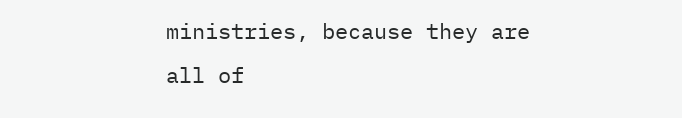ministries, because they are all of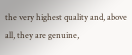the very highest quality and, above all, they are genuine,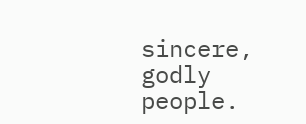sincere, godly people.